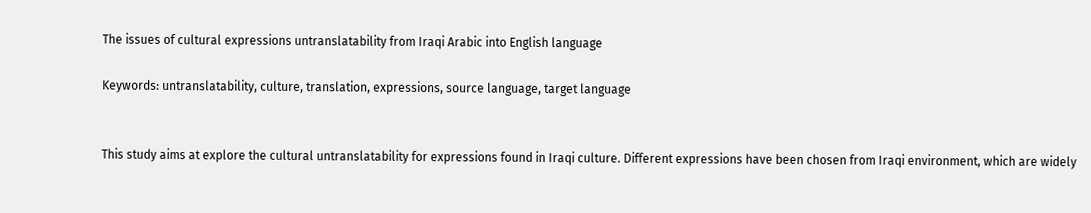The issues of cultural expressions untranslatability from Iraqi Arabic into English language

Keywords: untranslatability, culture, translation, expressions, source language, target language


This study aims at explore the cultural untranslatability for expressions found in Iraqi culture. Different expressions have been chosen from Iraqi environment, which are widely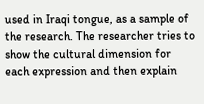used in Iraqi tongue, as a sample of the research. The researcher tries to show the cultural dimension for each expression and then explain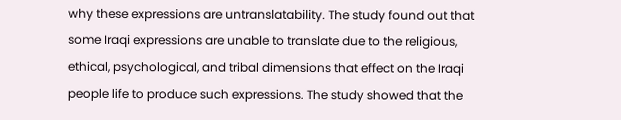why these expressions are untranslatability. The study found out that some Iraqi expressions are unable to translate due to the religious, ethical, psychological, and tribal dimensions that effect on the Iraqi people life to produce such expressions. The study showed that the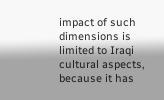impact of such dimensions is limited to Iraqi cultural aspects, because it has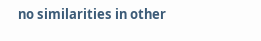no similarities in other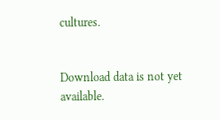cultures.


Download data is not yet available.